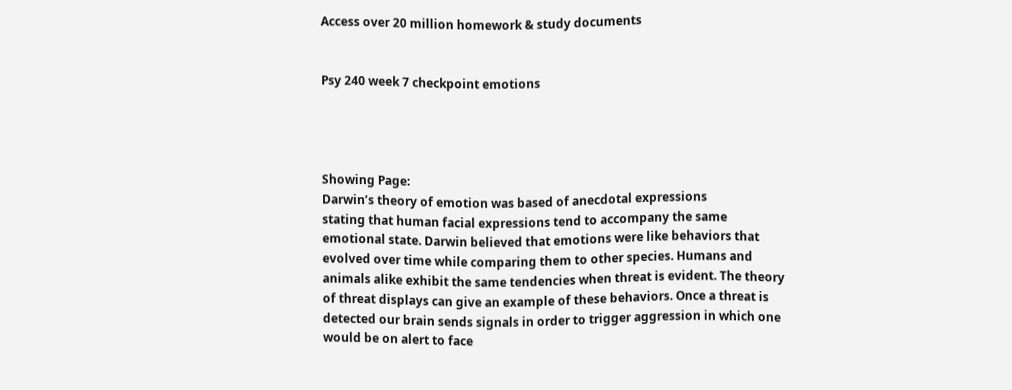Access over 20 million homework & study documents


Psy 240 week 7 checkpoint emotions




Showing Page:
Darwin’s theory of emotion was based of anecdotal expressions
stating that human facial expressions tend to accompany the same
emotional state. Darwin believed that emotions were like behaviors that
evolved over time while comparing them to other species. Humans and
animals alike exhibit the same tendencies when threat is evident. The theory
of threat displays can give an example of these behaviors. Once a threat is
detected our brain sends signals in order to trigger aggression in which one
would be on alert to face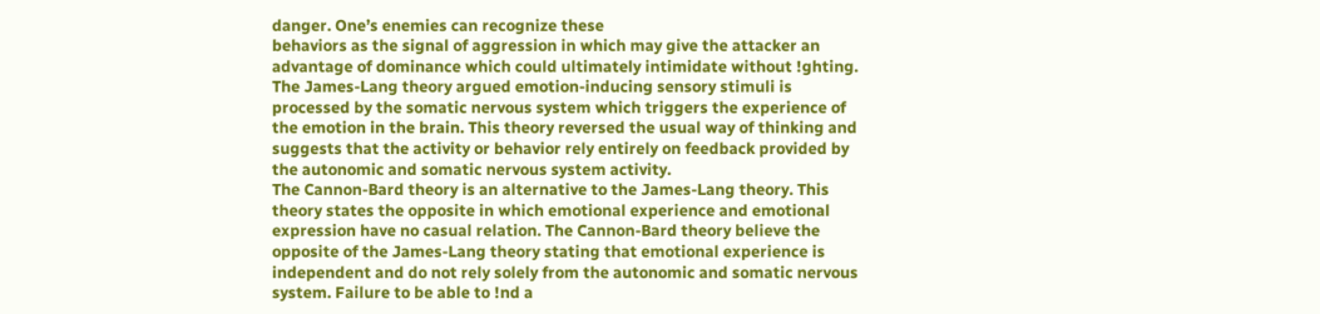danger. One’s enemies can recognize these
behaviors as the signal of aggression in which may give the attacker an
advantage of dominance which could ultimately intimidate without !ghting.
The James-Lang theory argued emotion-inducing sensory stimuli is
processed by the somatic nervous system which triggers the experience of
the emotion in the brain. This theory reversed the usual way of thinking and
suggests that the activity or behavior rely entirely on feedback provided by
the autonomic and somatic nervous system activity.
The Cannon-Bard theory is an alternative to the James-Lang theory. This
theory states the opposite in which emotional experience and emotional
expression have no casual relation. The Cannon-Bard theory believe the
opposite of the James-Lang theory stating that emotional experience is
independent and do not rely solely from the autonomic and somatic nervous
system. Failure to be able to !nd a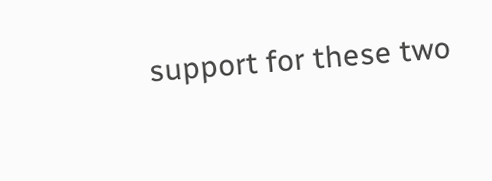support for these two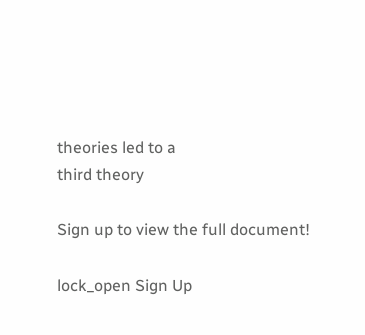theories led to a
third theory

Sign up to view the full document!

lock_open Sign Up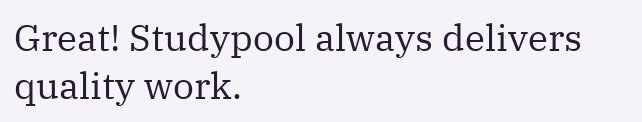Great! Studypool always delivers quality work.